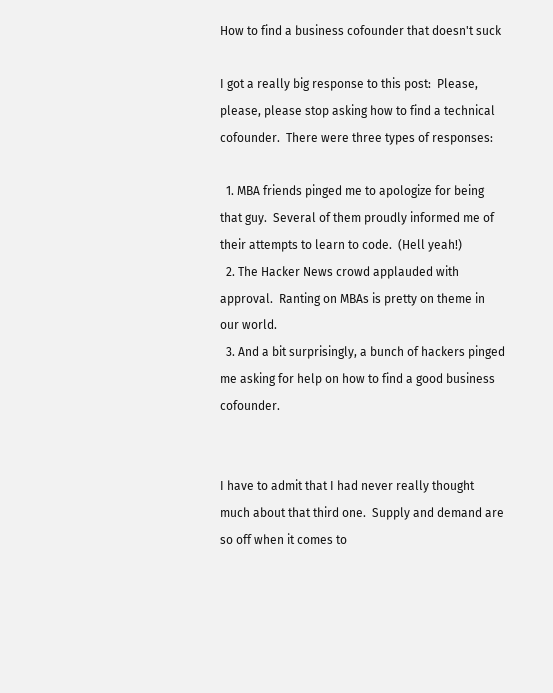How to find a business cofounder that doesn't suck

I got a really big response to this post:  Please, please, please stop asking how to find a technical cofounder.  There were three types of responses:

  1. MBA friends pinged me to apologize for being that guy.  Several of them proudly informed me of their attempts to learn to code.  (Hell yeah!)
  2. The Hacker News crowd applauded with approval.  Ranting on MBAs is pretty on theme in our world.
  3. And a bit surprisingly, a bunch of hackers pinged me asking for help on how to find a good business cofounder.


I have to admit that I had never really thought much about that third one.  Supply and demand are so off when it comes to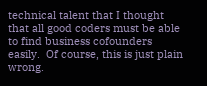technical talent that I thought that all good coders must be able to find business cofounders easily.  Of course, this is just plain wrong.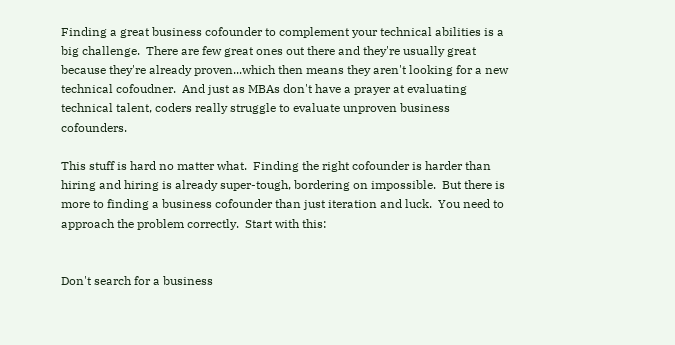Finding a great business cofounder to complement your technical abilities is a big challenge.  There are few great ones out there and they're usually great because they're already proven...which then means they aren't looking for a new technical cofoudner.  And just as MBAs don't have a prayer at evaluating technical talent, coders really struggle to evaluate unproven business cofounders.

This stuff is hard no matter what.  Finding the right cofounder is harder than hiring and hiring is already super-tough, bordering on impossible.  But there is more to finding a business cofounder than just iteration and luck.  You need to approach the problem correctly.  Start with this:


Don't search for a business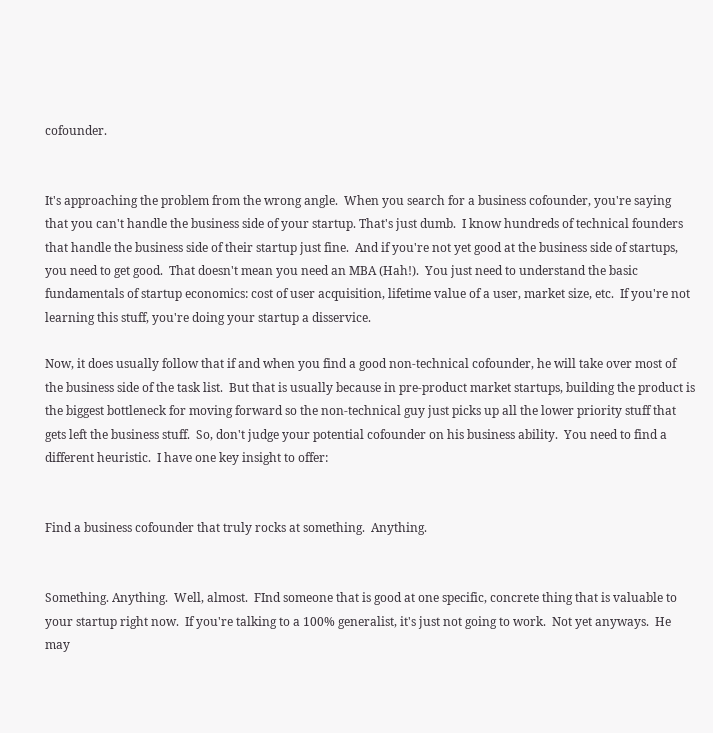cofounder.


It's approaching the problem from the wrong angle.  When you search for a business cofounder, you're saying that you can't handle the business side of your startup. That's just dumb.  I know hundreds of technical founders that handle the business side of their startup just fine.  And if you're not yet good at the business side of startups, you need to get good.  That doesn't mean you need an MBA (Hah!).  You just need to understand the basic fundamentals of startup economics: cost of user acquisition, lifetime value of a user, market size, etc.  If you're not learning this stuff, you're doing your startup a disservice.

Now, it does usually follow that if and when you find a good non-technical cofounder, he will take over most of the business side of the task list.  But that is usually because in pre-product market startups, building the product is the biggest bottleneck for moving forward so the non-technical guy just picks up all the lower priority stuff that gets left the business stuff.  So, don't judge your potential cofounder on his business ability.  You need to find a different heuristic.  I have one key insight to offer:


Find a business cofounder that truly rocks at something.  Anything.


Something. Anything.  Well, almost.  FInd someone that is good at one specific, concrete thing that is valuable to your startup right now.  If you're talking to a 100% generalist, it's just not going to work.  Not yet anyways.  He may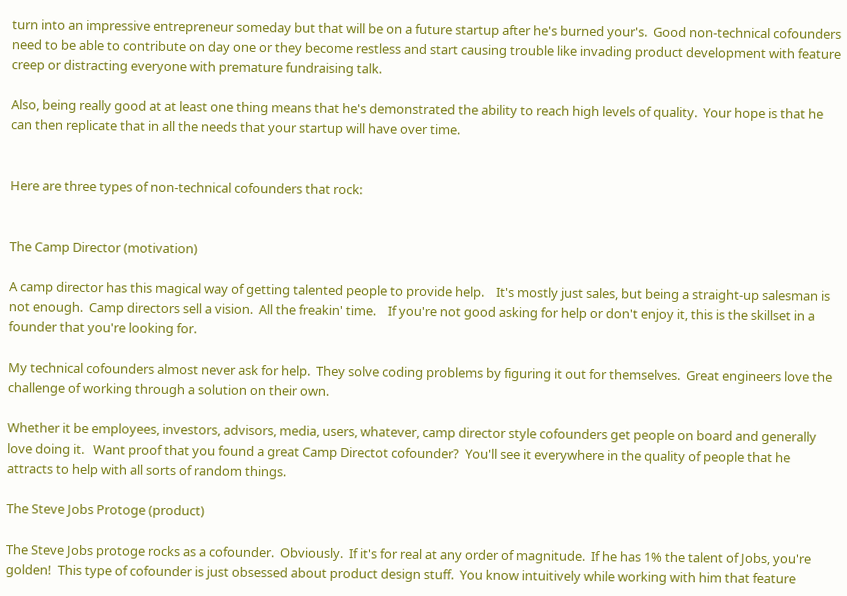turn into an impressive entrepreneur someday but that will be on a future startup after he's burned your's.  Good non-technical cofounders need to be able to contribute on day one or they become restless and start causing trouble like invading product development with feature creep or distracting everyone with premature fundraising talk.

Also, being really good at at least one thing means that he's demonstrated the ability to reach high levels of quality.  Your hope is that he can then replicate that in all the needs that your startup will have over time.


Here are three types of non-technical cofounders that rock:


The Camp Director (motivation)

A camp director has this magical way of getting talented people to provide help.    It's mostly just sales, but being a straight-up salesman is not enough.  Camp directors sell a vision.  All the freakin' time.    If you're not good asking for help or don't enjoy it, this is the skillset in a founder that you're looking for.

My technical cofounders almost never ask for help.  They solve coding problems by figuring it out for themselves.  Great engineers love the challenge of working through a solution on their own.

Whether it be employees, investors, advisors, media, users, whatever, camp director style cofounders get people on board and generally love doing it.   Want proof that you found a great Camp Directot cofounder?  You'll see it everywhere in the quality of people that he attracts to help with all sorts of random things.

The Steve Jobs Protoge (product)

The Steve Jobs protoge rocks as a cofounder.  Obviously.  If it's for real at any order of magnitude.  If he has 1% the talent of Jobs, you're golden!  This type of cofounder is just obsessed about product design stuff.  You know intuitively while working with him that feature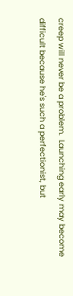creep will never be a problem.  Launching early may become difficult because he's such a perfectionist, but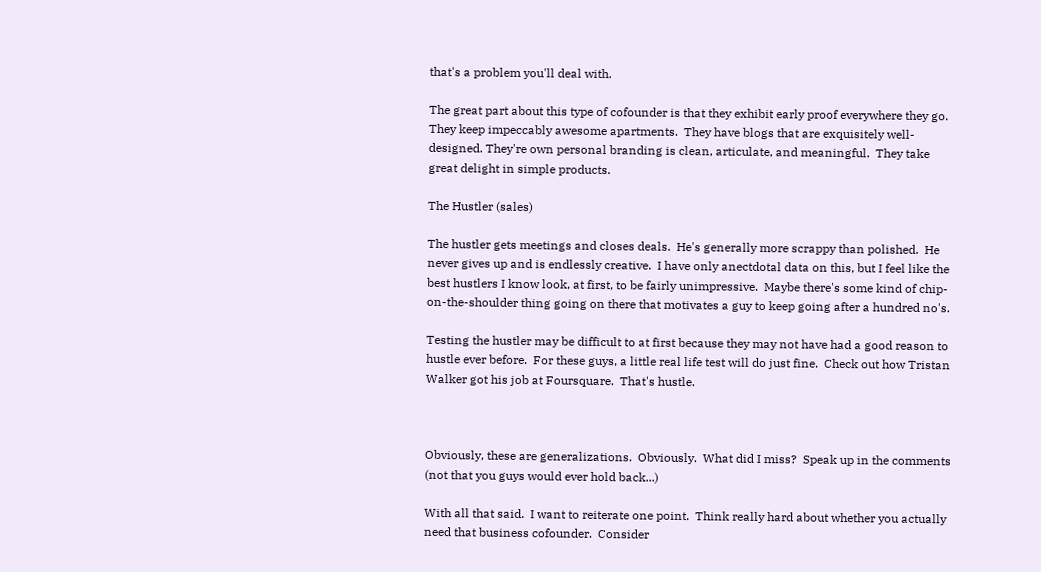that's a problem you'll deal with.

The great part about this type of cofounder is that they exhibit early proof everywhere they go.  They keep impeccably awesome apartments.  They have blogs that are exquisitely well-designed. They're own personal branding is clean, articulate, and meaningful.  They take great delight in simple products.

The Hustler (sales)

The hustler gets meetings and closes deals.  He's generally more scrappy than polished.  He never gives up and is endlessly creative.  I have only anectdotal data on this, but I feel like the best hustlers I know look, at first, to be fairly unimpressive.  Maybe there's some kind of chip-on-the-shoulder thing going on there that motivates a guy to keep going after a hundred no's.

Testing the hustler may be difficult to at first because they may not have had a good reason to hustle ever before.  For these guys, a little real life test will do just fine.  Check out how Tristan Walker got his job at Foursquare.  That's hustle.



Obviously, these are generalizations.  Obviously.  What did I miss?  Speak up in the comments (not that you guys would ever hold back...)

With all that said.  I want to reiterate one point.  Think really hard about whether you actually need that business cofounder.  Consider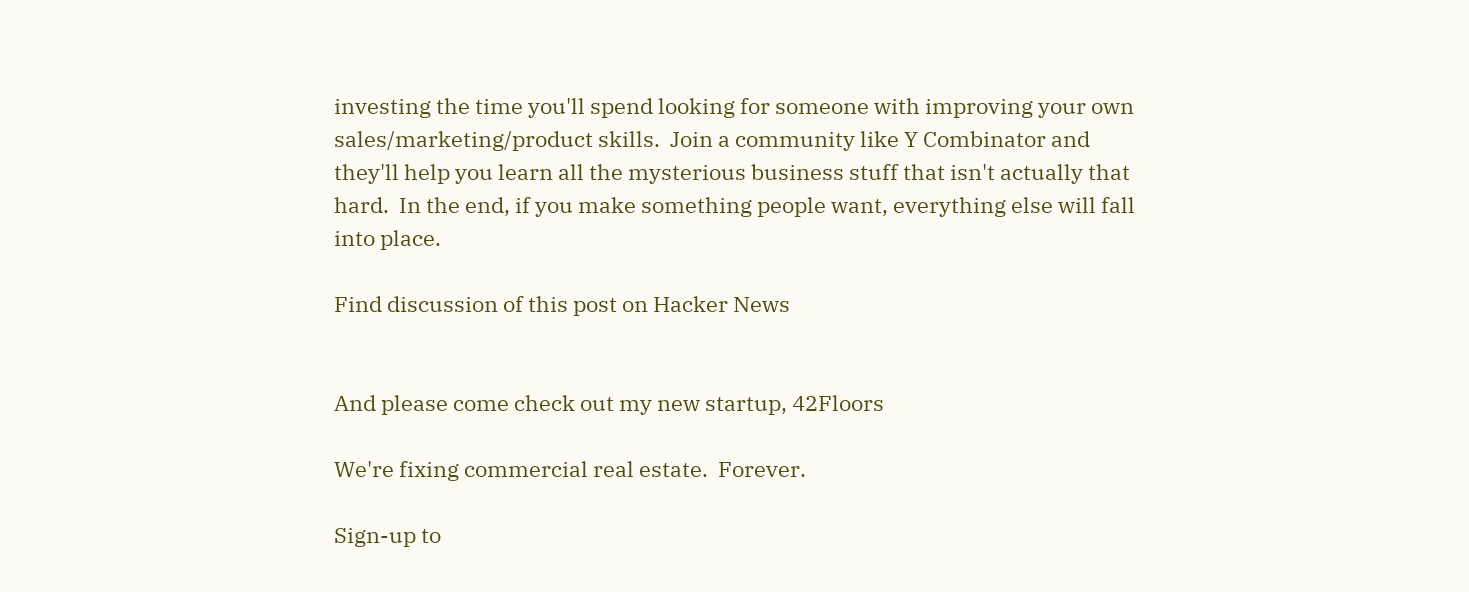investing the time you'll spend looking for someone with improving your own sales/marketing/product skills.  Join a community like Y Combinator and they'll help you learn all the mysterious business stuff that isn't actually that hard.  In the end, if you make something people want, everything else will fall into place.

Find discussion of this post on Hacker News


And please come check out my new startup, 42Floors

We're fixing commercial real estate.  Forever.

Sign-up to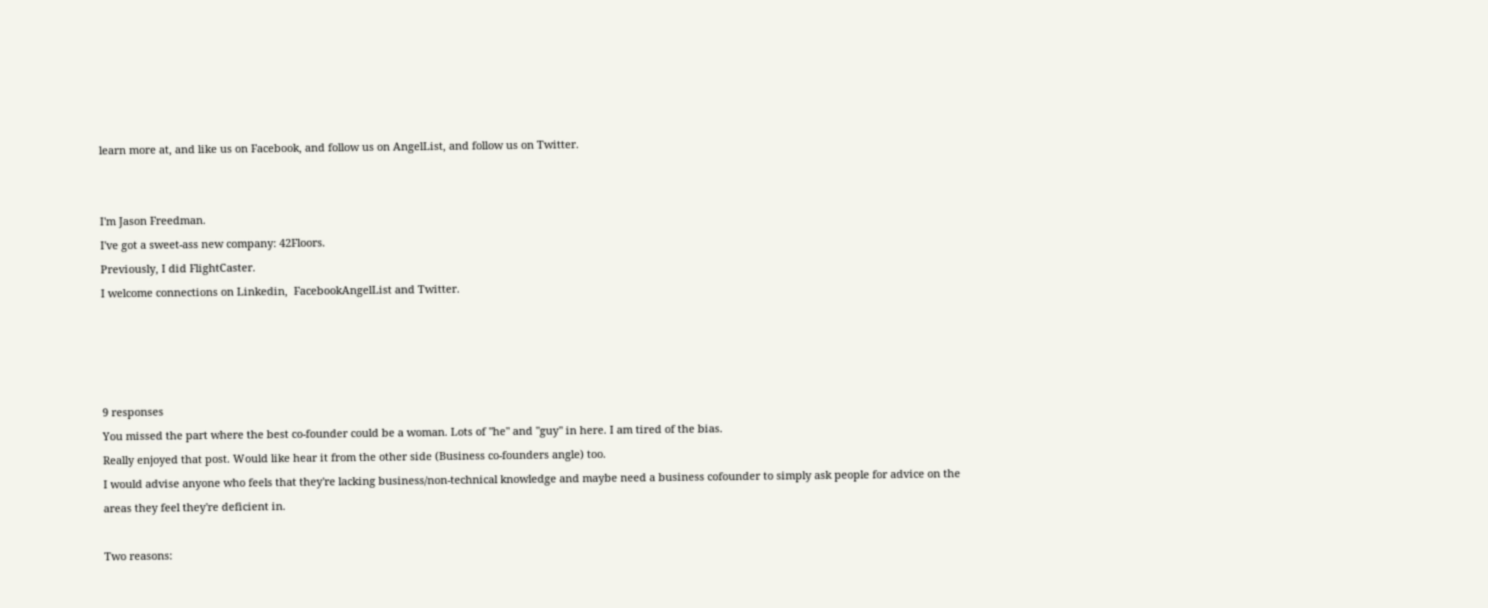learn more at, and like us on Facebook, and follow us on AngelList, and follow us on Twitter.


I'm Jason Freedman.
I've got a sweet-ass new company: 42Floors.
Previously, I did FlightCaster.
I welcome connections on Linkedin,  FacebookAngelList and Twitter.




9 responses
You missed the part where the best co-founder could be a woman. Lots of "he" and "guy" in here. I am tired of the bias.
Really enjoyed that post. Would like hear it from the other side (Business co-founders angle) too.
I would advise anyone who feels that they're lacking business/non-technical knowledge and maybe need a business cofounder to simply ask people for advice on the areas they feel they're deficient in.

Two reasons: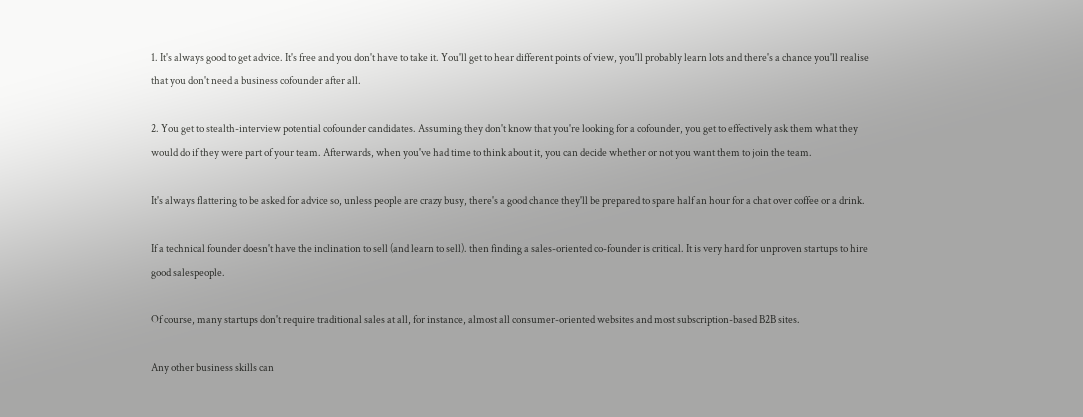1. It's always good to get advice. It's free and you don't have to take it. You'll get to hear different points of view, you'll probably learn lots and there's a chance you'll realise that you don't need a business cofounder after all.

2. You get to stealth-interview potential cofounder candidates. Assuming they don't know that you're looking for a cofounder, you get to effectively ask them what they would do if they were part of your team. Afterwards, when you've had time to think about it, you can decide whether or not you want them to join the team.

It's always flattering to be asked for advice so, unless people are crazy busy, there's a good chance they'll be prepared to spare half an hour for a chat over coffee or a drink.

If a technical founder doesn't have the inclination to sell (and learn to sell). then finding a sales-oriented co-founder is critical. It is very hard for unproven startups to hire good salespeople.

Of course, many startups don't require traditional sales at all, for instance, almost all consumer-oriented websites and most subscription-based B2B sites.

Any other business skills can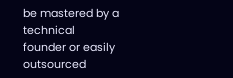be mastered by a technical founder or easily outsourced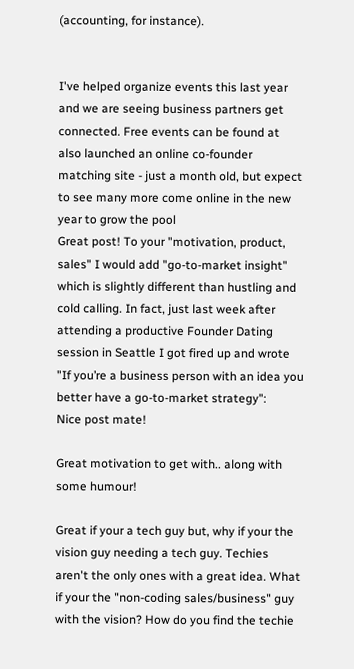(accounting, for instance).


I've helped organize events this last year and we are seeing business partners get connected. Free events can be found at
also launched an online co-founder matching site - just a month old, but expect to see many more come online in the new year to grow the pool
Great post! To your "motivation, product, sales" I would add "go-to-market insight" which is slightly different than hustling and cold calling. In fact, just last week after attending a productive Founder Dating session in Seattle I got fired up and wrote "If you’re a business person with an idea you better have a go-to-market strategy":
Nice post mate!

Great motivation to get with.. along with some humour!

Great if your a tech guy but, why if your the vision guy needing a tech guy. Techies aren't the only ones with a great idea. What if your the "non-coding sales/business" guy with the vision? How do you find the techie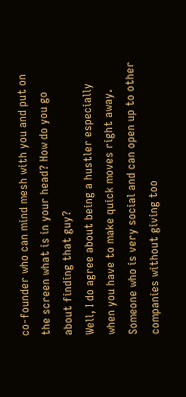co-founder who can mind mesh with you and put on the screen what is in your head? How do you go about finding that guy?
Well, I do agree about being a hustler especially when you have to make quick moves right away. Someone who is very social and can open up to other companies without giving too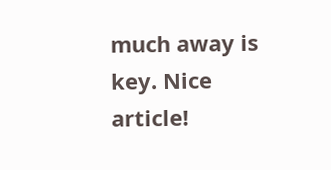much away is key. Nice article!